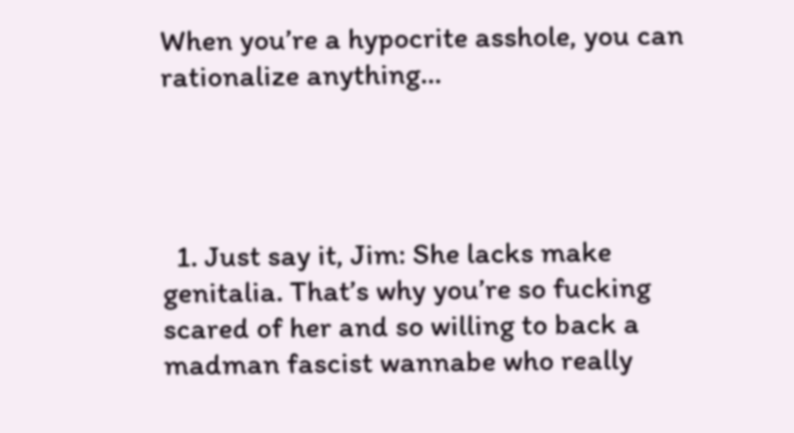When you’re a hypocrite asshole, you can rationalize anything…




  1. Just say it, Jim: She lacks make genitalia. That’s why you’re so fucking scared of her and so willing to back a madman fascist wannabe who really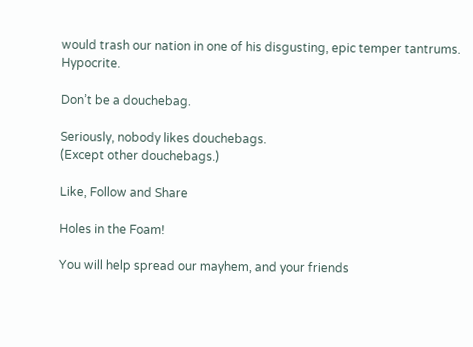would trash our nation in one of his disgusting, epic temper tantrums. Hypocrite.

Don’t be a douchebag.

Seriously, nobody likes douchebags.
(Except other douchebags.)

Like, Follow and Share

Holes in the Foam!

You will help spread our mayhem, and your friends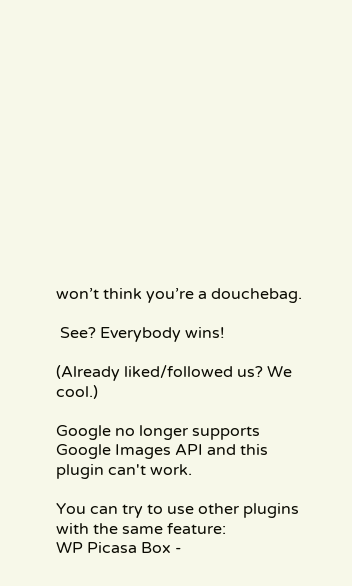won’t think you’re a douchebag.

 See? Everybody wins!

(Already liked/followed us? We cool.)

Google no longer supports Google Images API and this plugin can't work.

You can try to use other plugins with the same feature:
WP Picasa Box -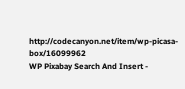http://codecanyon.net/item/wp-picasa-box/16099962
WP Pixabay Search And Insert -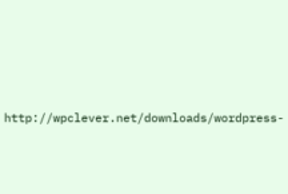http://wpclever.net/downloads/wordpress-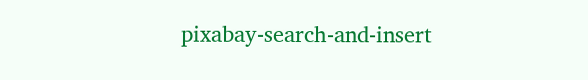pixabay-search-and-insert